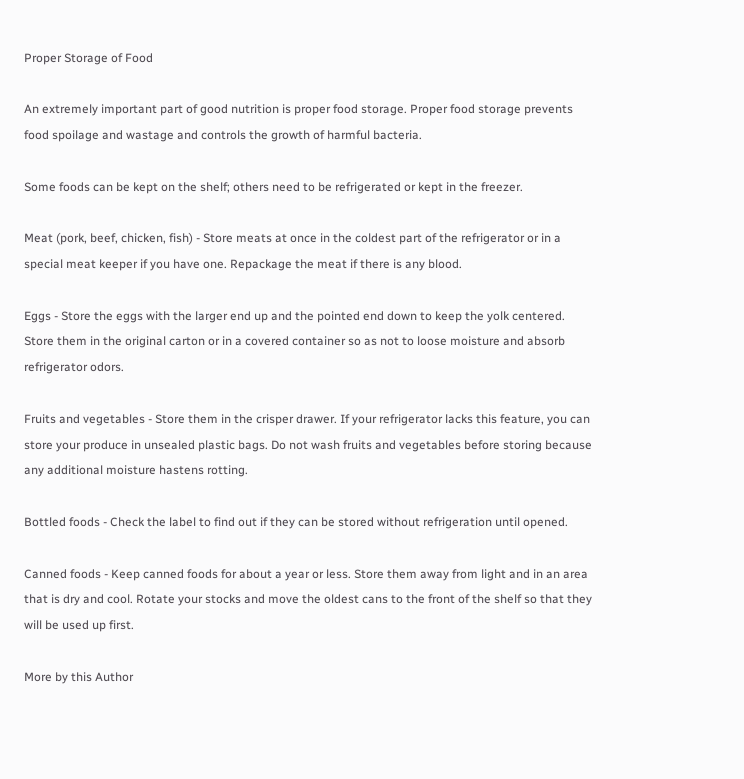Proper Storage of Food

An extremely important part of good nutrition is proper food storage. Proper food storage prevents food spoilage and wastage and controls the growth of harmful bacteria.

Some foods can be kept on the shelf; others need to be refrigerated or kept in the freezer.

Meat (pork, beef, chicken, fish) - Store meats at once in the coldest part of the refrigerator or in a special meat keeper if you have one. Repackage the meat if there is any blood.

Eggs - Store the eggs with the larger end up and the pointed end down to keep the yolk centered. Store them in the original carton or in a covered container so as not to loose moisture and absorb refrigerator odors.

Fruits and vegetables - Store them in the crisper drawer. If your refrigerator lacks this feature, you can store your produce in unsealed plastic bags. Do not wash fruits and vegetables before storing because any additional moisture hastens rotting.

Bottled foods - Check the label to find out if they can be stored without refrigeration until opened.

Canned foods - Keep canned foods for about a year or less. Store them away from light and in an area that is dry and cool. Rotate your stocks and move the oldest cans to the front of the shelf so that they will be used up first.

More by this Author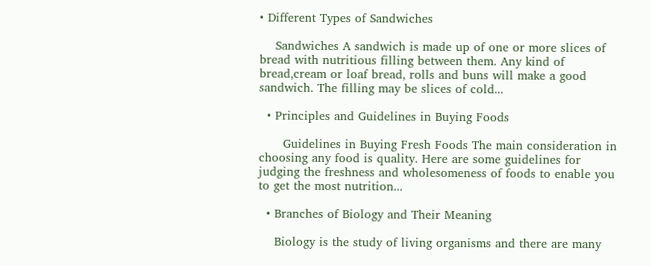• Different Types of Sandwiches

    Sandwiches A sandwich is made up of one or more slices of bread with nutritious filling between them. Any kind of bread,cream or loaf bread, rolls and buns will make a good sandwich. The filling may be slices of cold...

  • Principles and Guidelines in Buying Foods

      Guidelines in Buying Fresh Foods The main consideration in choosing any food is quality. Here are some guidelines for judging the freshness and wholesomeness of foods to enable you to get the most nutrition...

  • Branches of Biology and Their Meaning

    Biology is the study of living organisms and there are many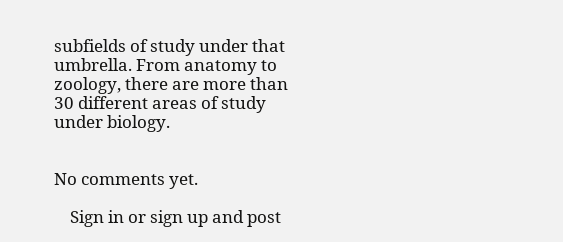subfields of study under that umbrella. From anatomy to zoology, there are more than 30 different areas of study under biology.


No comments yet.

    Sign in or sign up and post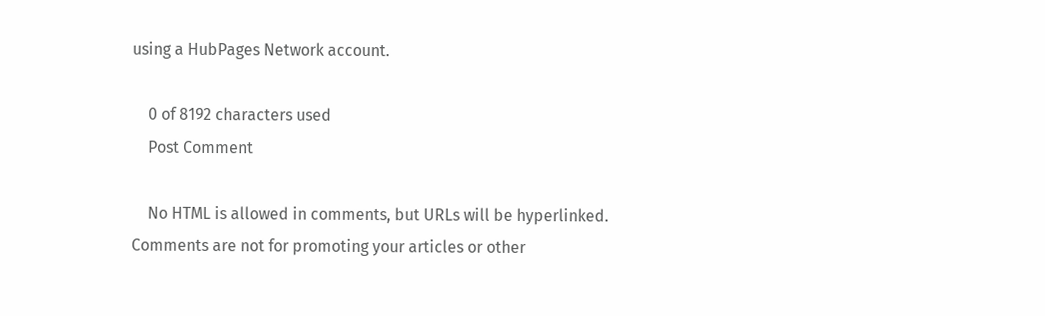using a HubPages Network account.

    0 of 8192 characters used
    Post Comment

    No HTML is allowed in comments, but URLs will be hyperlinked. Comments are not for promoting your articles or other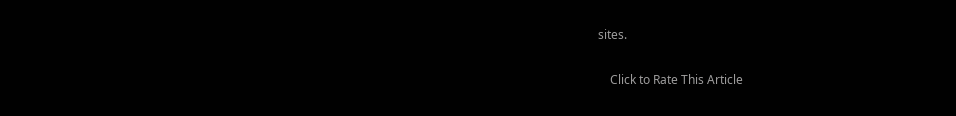sites.

    Click to Rate This Article